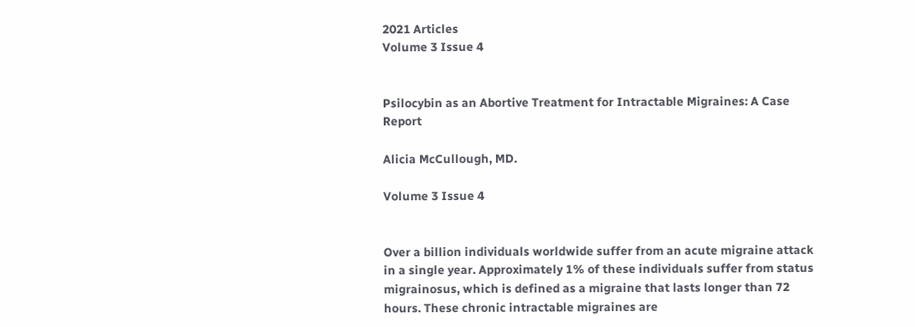2021 Articles
Volume 3 Issue 4


Psilocybin as an Abortive Treatment for Intractable Migraines: A Case Report

Alicia McCullough, MD.

Volume 3 Issue 4


Over a billion individuals worldwide suffer from an acute migraine attack in a single year. Approximately 1% of these individuals suffer from status migrainosus, which is defined as a migraine that lasts longer than 72 hours. These chronic intractable migraines are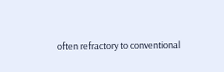often refractory to conventional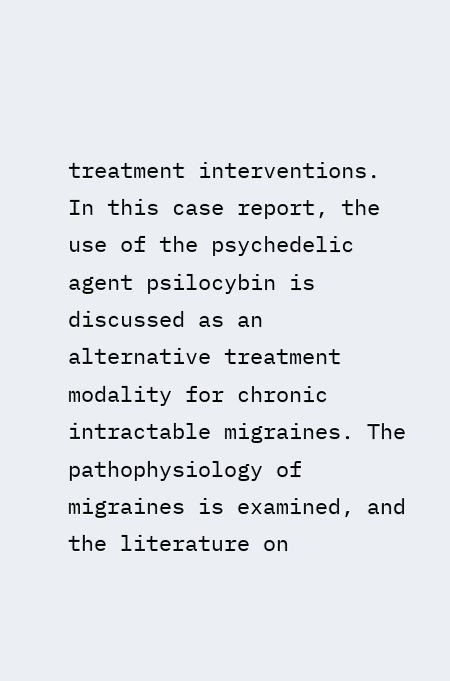treatment interventions. In this case report, the use of the psychedelic agent psilocybin is discussed as an alternative treatment modality for chronic intractable migraines. The pathophysiology of migraines is examined, and the literature on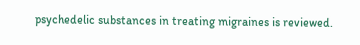psychedelic substances in treating migraines is reviewed.